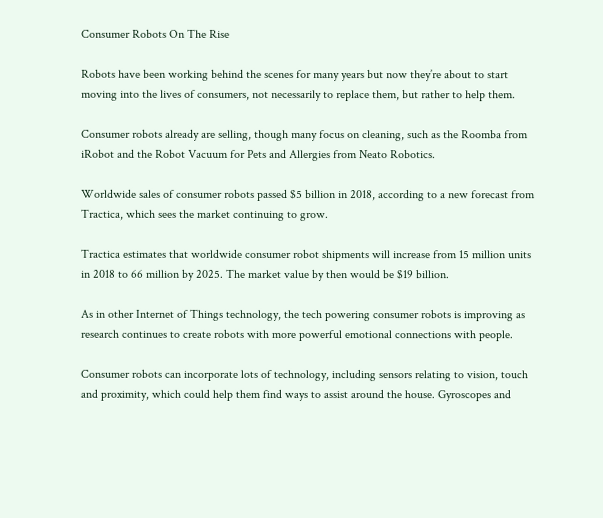Consumer Robots On The Rise

Robots have been working behind the scenes for many years but now they’re about to start moving into the lives of consumers, not necessarily to replace them, but rather to help them.

Consumer robots already are selling, though many focus on cleaning, such as the Roomba from iRobot and the Robot Vacuum for Pets and Allergies from Neato Robotics.

Worldwide sales of consumer robots passed $5 billion in 2018, according to a new forecast from Tractica, which sees the market continuing to grow.

Tractica estimates that worldwide consumer robot shipments will increase from 15 million units in 2018 to 66 million by 2025. The market value by then would be $19 billion.

As in other Internet of Things technology, the tech powering consumer robots is improving as research continues to create robots with more powerful emotional connections with people.

Consumer robots can incorporate lots of technology, including sensors relating to vision, touch and proximity, which could help them find ways to assist around the house. Gyroscopes and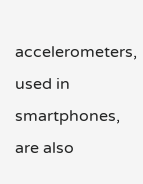accelerometers, used in smartphones, are also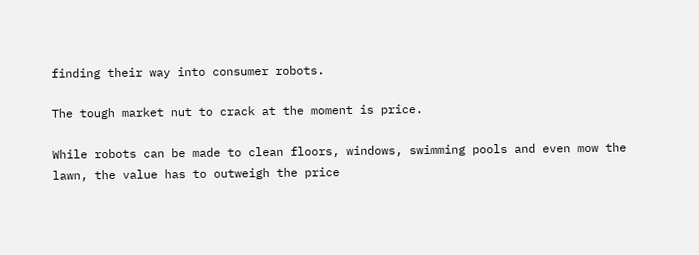finding their way into consumer robots.

The tough market nut to crack at the moment is price.

While robots can be made to clean floors, windows, swimming pools and even mow the lawn, the value has to outweigh the price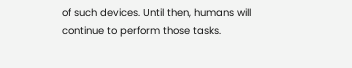of such devices. Until then, humans will continue to perform those tasks.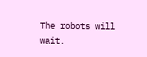The robots will wait.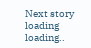Next story loading loading..